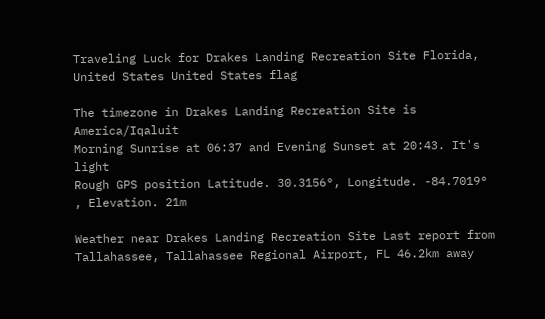Traveling Luck for Drakes Landing Recreation Site Florida, United States United States flag

The timezone in Drakes Landing Recreation Site is America/Iqaluit
Morning Sunrise at 06:37 and Evening Sunset at 20:43. It's light
Rough GPS position Latitude. 30.3156°, Longitude. -84.7019° , Elevation. 21m

Weather near Drakes Landing Recreation Site Last report from Tallahassee, Tallahassee Regional Airport, FL 46.2km away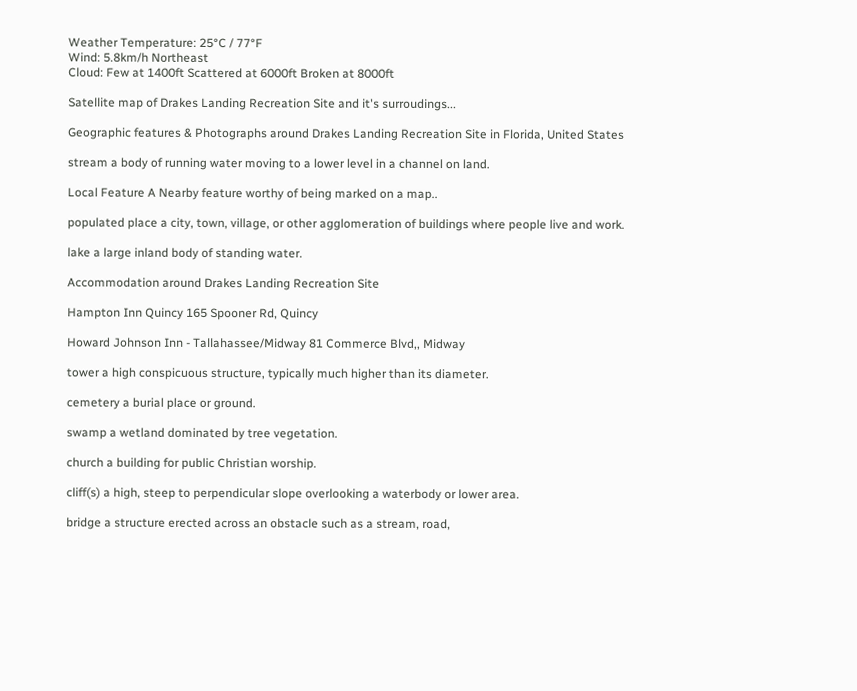Weather Temperature: 25°C / 77°F
Wind: 5.8km/h Northeast
Cloud: Few at 1400ft Scattered at 6000ft Broken at 8000ft

Satellite map of Drakes Landing Recreation Site and it's surroudings...

Geographic features & Photographs around Drakes Landing Recreation Site in Florida, United States

stream a body of running water moving to a lower level in a channel on land.

Local Feature A Nearby feature worthy of being marked on a map..

populated place a city, town, village, or other agglomeration of buildings where people live and work.

lake a large inland body of standing water.

Accommodation around Drakes Landing Recreation Site

Hampton Inn Quincy 165 Spooner Rd, Quincy

Howard Johnson Inn - Tallahassee/Midway 81 Commerce Blvd,, Midway

tower a high conspicuous structure, typically much higher than its diameter.

cemetery a burial place or ground.

swamp a wetland dominated by tree vegetation.

church a building for public Christian worship.

cliff(s) a high, steep to perpendicular slope overlooking a waterbody or lower area.

bridge a structure erected across an obstacle such as a stream, road,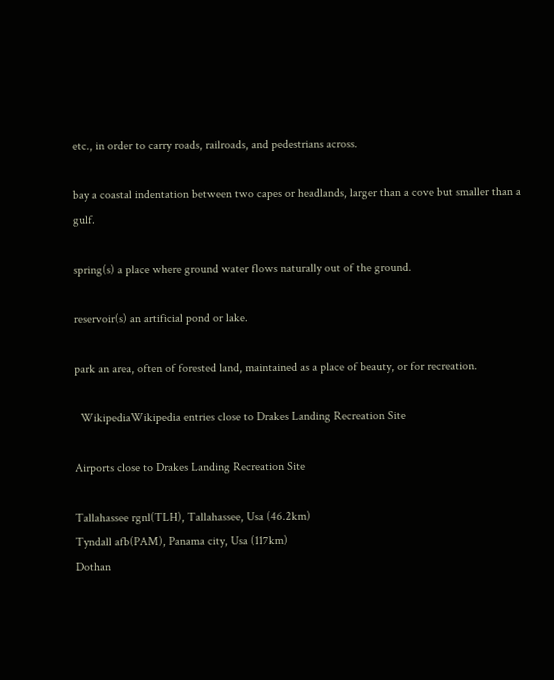etc., in order to carry roads, railroads, and pedestrians across.

bay a coastal indentation between two capes or headlands, larger than a cove but smaller than a gulf.

spring(s) a place where ground water flows naturally out of the ground.

reservoir(s) an artificial pond or lake.

park an area, often of forested land, maintained as a place of beauty, or for recreation.

  WikipediaWikipedia entries close to Drakes Landing Recreation Site

Airports close to Drakes Landing Recreation Site

Tallahassee rgnl(TLH), Tallahassee, Usa (46.2km)
Tyndall afb(PAM), Panama city, Usa (117km)
Dothan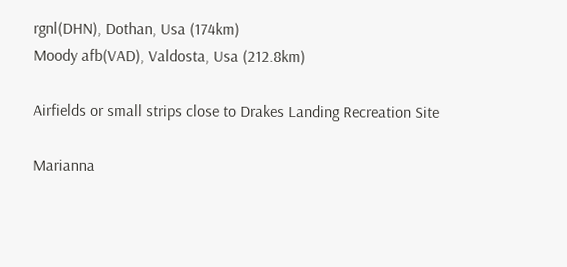rgnl(DHN), Dothan, Usa (174km)
Moody afb(VAD), Valdosta, Usa (212.8km)

Airfields or small strips close to Drakes Landing Recreation Site

Marianna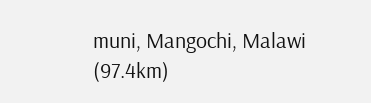muni, Mangochi, Malawi (97.4km)